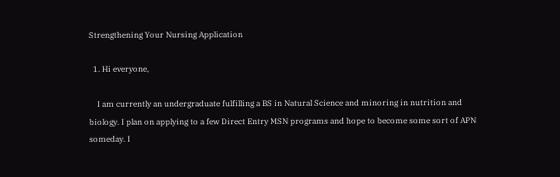Strengthening Your Nursing Application

  1. Hi everyone,

    I am currently an undergraduate fulfilling a BS in Natural Science and minoring in nutrition and biology. I plan on applying to a few Direct Entry MSN programs and hope to become some sort of APN someday. I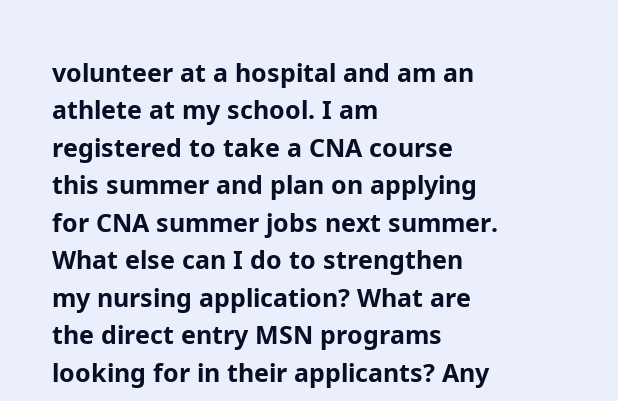volunteer at a hospital and am an athlete at my school. I am registered to take a CNA course this summer and plan on applying for CNA summer jobs next summer. What else can I do to strengthen my nursing application? What are the direct entry MSN programs looking for in their applicants? Any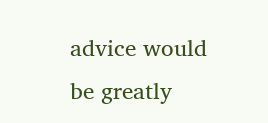advice would be greatly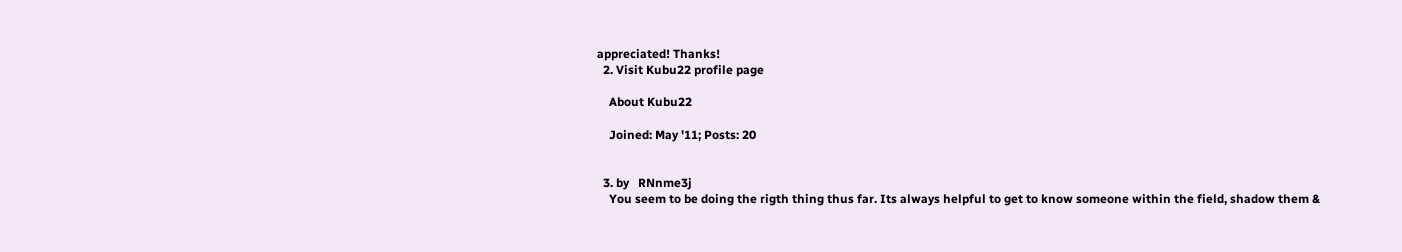appreciated! Thanks!
  2. Visit Kubu22 profile page

    About Kubu22

    Joined: May '11; Posts: 20


  3. by   RNnme3j
    You seem to be doing the rigth thing thus far. Its always helpful to get to know someone within the field, shadow them &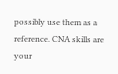possibly use them as a reference. CNA skills are your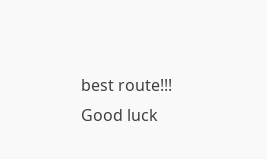best route!!! Good luck